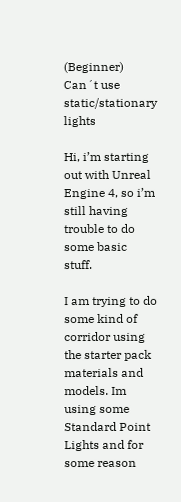(Beginner) Can´t use static/stationary lights

Hi, i’m starting out with Unreal Engine 4, so i’m still having trouble to do some basic stuff.

I am trying to do some kind of corridor using the starter pack materials and models. Im using some Standard Point Lights and for some reason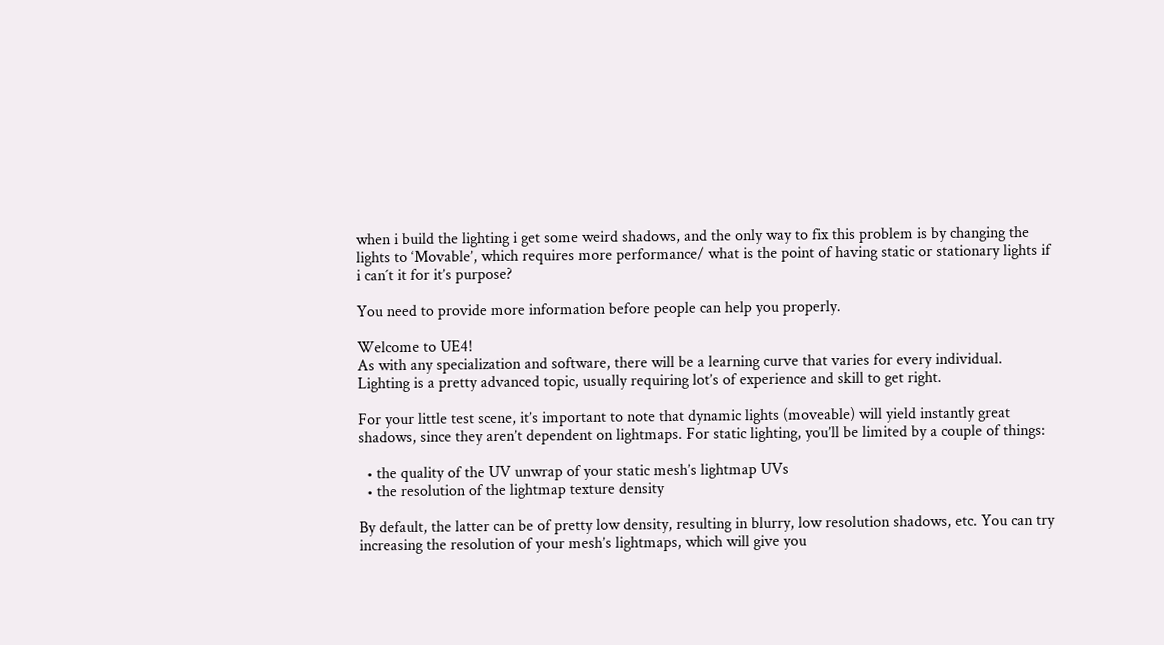when i build the lighting i get some weird shadows, and the only way to fix this problem is by changing the lights to ‘Movable’, which requires more performance/ what is the point of having static or stationary lights if i can´t it for it’s purpose?

You need to provide more information before people can help you properly.

Welcome to UE4!
As with any specialization and software, there will be a learning curve that varies for every individual. Lighting is a pretty advanced topic, usually requiring lot’s of experience and skill to get right.

For your little test scene, it’s important to note that dynamic lights (moveable) will yield instantly great shadows, since they aren’t dependent on lightmaps. For static lighting, you’ll be limited by a couple of things:

  • the quality of the UV unwrap of your static mesh’s lightmap UVs
  • the resolution of the lightmap texture density

By default, the latter can be of pretty low density, resulting in blurry, low resolution shadows, etc. You can try increasing the resolution of your mesh’s lightmaps, which will give you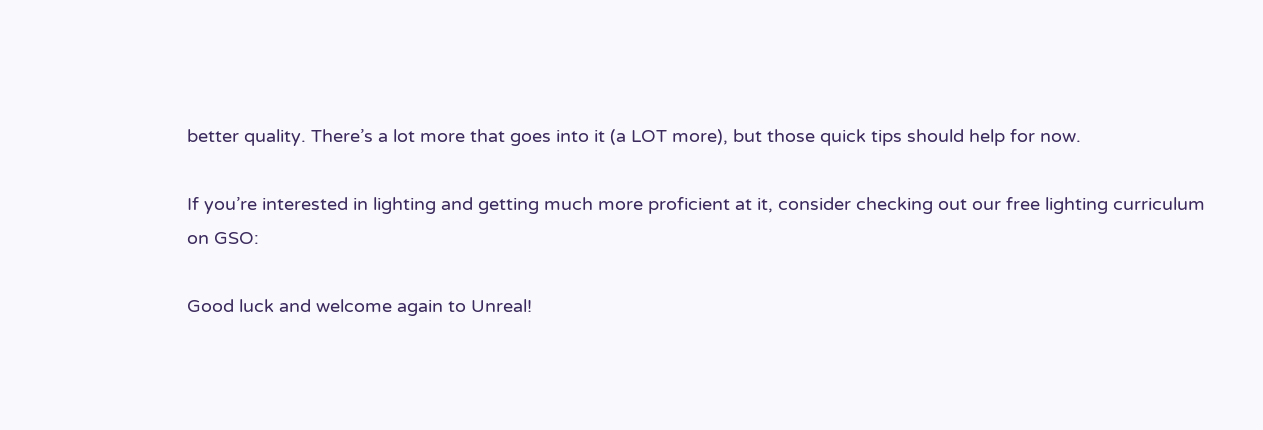better quality. There’s a lot more that goes into it (a LOT more), but those quick tips should help for now.

If you’re interested in lighting and getting much more proficient at it, consider checking out our free lighting curriculum on GSO:

Good luck and welcome again to Unreal!